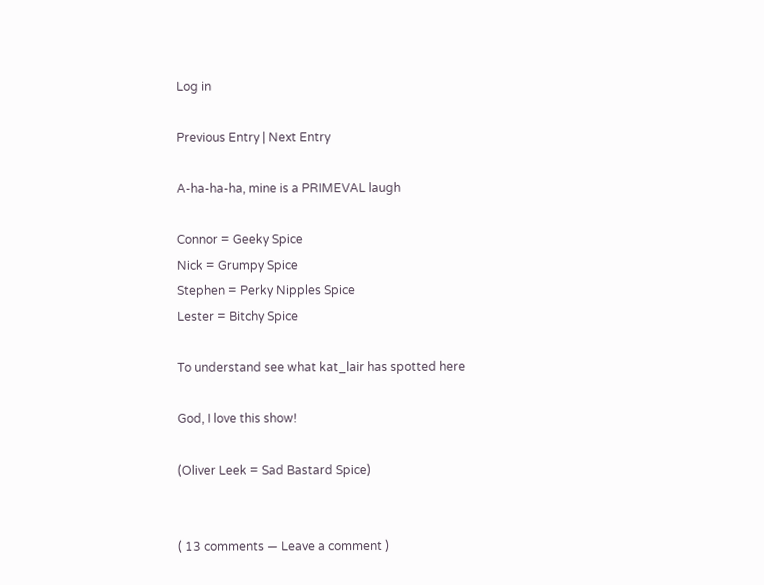Log in

Previous Entry | Next Entry

A-ha-ha-ha, mine is a PRIMEVAL laugh

Connor = Geeky Spice
Nick = Grumpy Spice
Stephen = Perky Nipples Spice
Lester = Bitchy Spice

To understand see what kat_lair has spotted here

God, I love this show!

(Oliver Leek = Sad Bastard Spice)


( 13 comments — Leave a comment )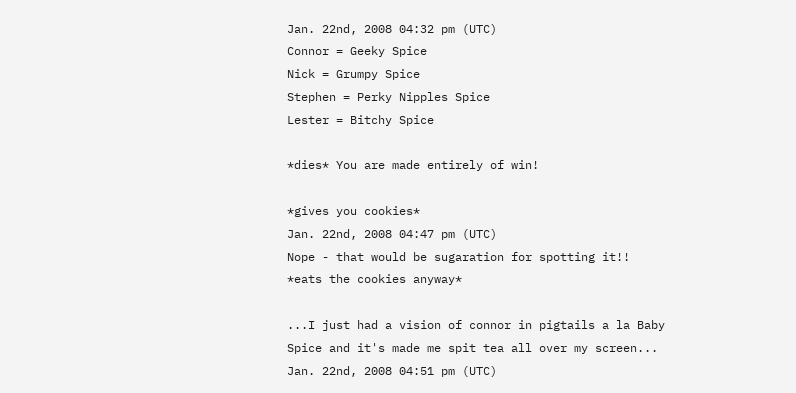Jan. 22nd, 2008 04:32 pm (UTC)
Connor = Geeky Spice
Nick = Grumpy Spice
Stephen = Perky Nipples Spice
Lester = Bitchy Spice

*dies* You are made entirely of win!

*gives you cookies*
Jan. 22nd, 2008 04:47 pm (UTC)
Nope - that would be sugaration for spotting it!!
*eats the cookies anyway*

...I just had a vision of connor in pigtails a la Baby Spice and it's made me spit tea all over my screen...
Jan. 22nd, 2008 04:51 pm (UTC)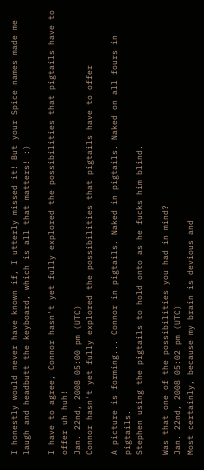I honestly would never have known if, I utterly missed it! But your Spice names made me laugh and headbutt the keyboard, which is all that matters! :)

I have to agree, Connor hasn't yet fully explored the possibilities that pigtails have to offer uh huh!
Jan. 22nd, 2008 05:00 pm (UTC)
Connor hasn't yet fully explored the possibilities that pigtails have to offer

A picture is forming... Connor in pigtails. Naked in pigtails. Naked on all fours in pigtails.
Stephen using the pigtails to hold onto as he fucks him blind.

Was that one of the possibilities you had in mind?
Jan. 22nd, 2008 05:02 pm (UTC)
Most certainly, because my brain is devious and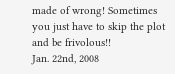made of wrong! Sometimes you just have to skip the plot and be frivolous!!
Jan. 22nd, 2008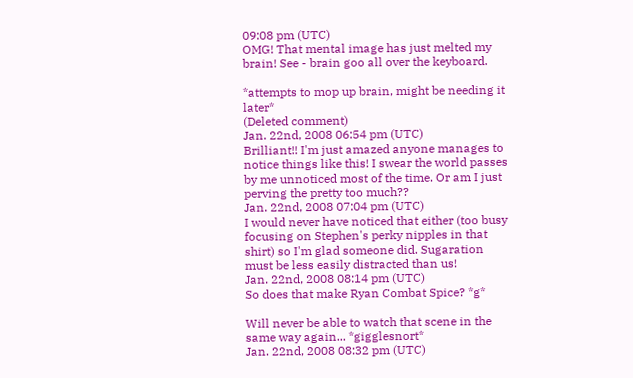09:08 pm (UTC)
OMG! That mental image has just melted my brain! See - brain goo all over the keyboard.

*attempts to mop up brain, might be needing it later*
(Deleted comment)
Jan. 22nd, 2008 06:54 pm (UTC)
Brilliant!! I'm just amazed anyone manages to notice things like this! I swear the world passes by me unnoticed most of the time. Or am I just perving the pretty too much??
Jan. 22nd, 2008 07:04 pm (UTC)
I would never have noticed that either (too busy focusing on Stephen's perky nipples in that shirt) so I'm glad someone did. Sugaration must be less easily distracted than us!
Jan. 22nd, 2008 08:14 pm (UTC)
So does that make Ryan Combat Spice? *g*

Will never be able to watch that scene in the same way again... *gigglesnort*
Jan. 22nd, 2008 08:32 pm (UTC)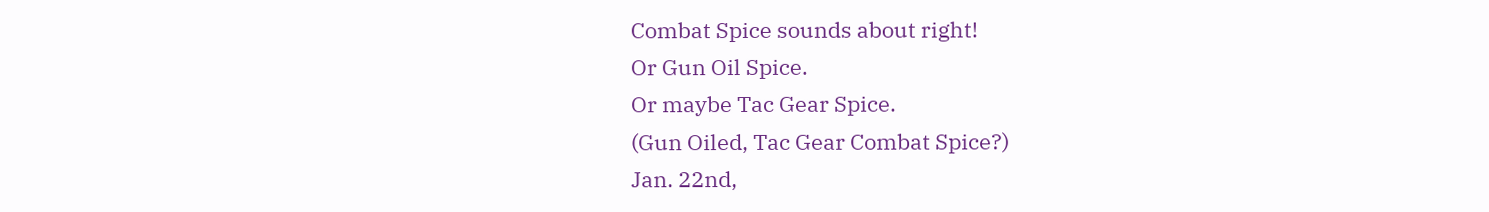Combat Spice sounds about right!
Or Gun Oil Spice.
Or maybe Tac Gear Spice.
(Gun Oiled, Tac Gear Combat Spice?)
Jan. 22nd,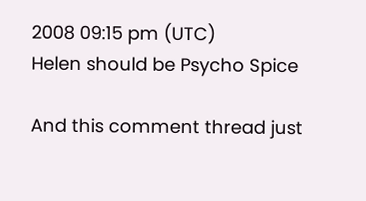2008 09:15 pm (UTC)
Helen should be Psycho Spice

And this comment thread just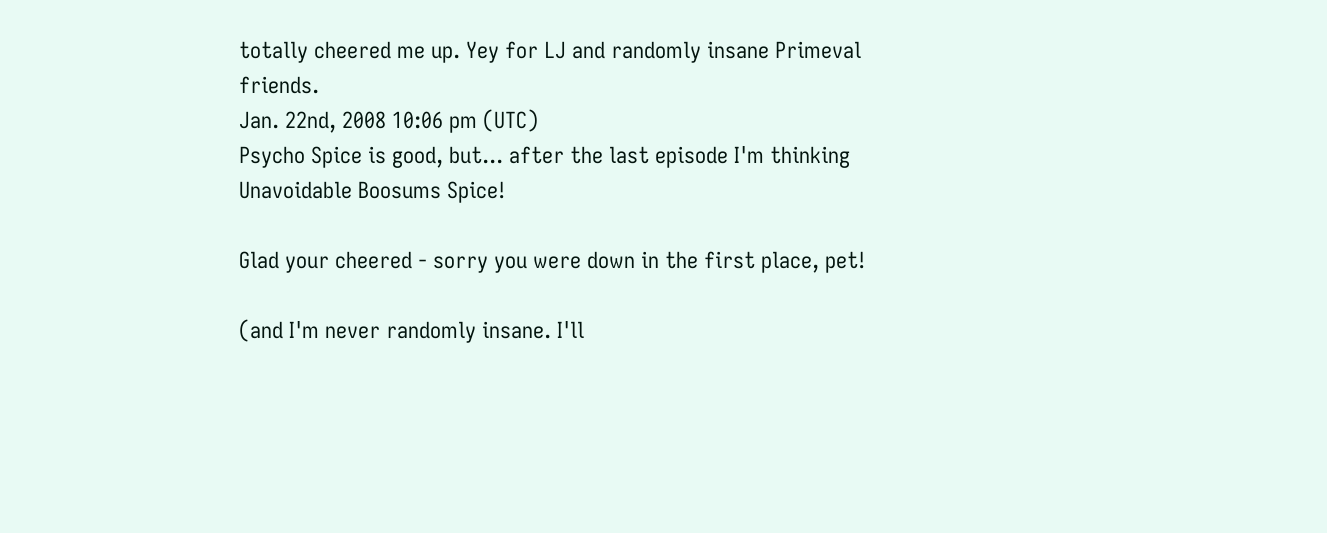totally cheered me up. Yey for LJ and randomly insane Primeval friends.
Jan. 22nd, 2008 10:06 pm (UTC)
Psycho Spice is good, but... after the last episode I'm thinking Unavoidable Boosums Spice!

Glad your cheered - sorry you were down in the first place, pet!

(and I'm never randomly insane. I'll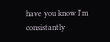have you know I'm consistantly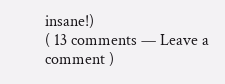insane!)
( 13 comments — Leave a comment )